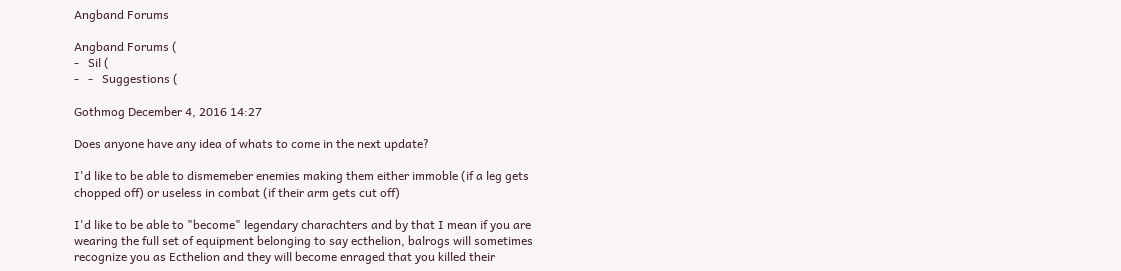Angband Forums

Angband Forums (
-   Sil (
-   -   Suggestions (

Gothmog December 4, 2016 14:27

Does anyone have any idea of whats to come in the next update?

I'd like to be able to dismemeber enemies making them either immoble (if a leg gets chopped off) or useless in combat (if their arm gets cut off)

I'd like to be able to "become" legendary charachters and by that I mean if you are wearing the full set of equipment belonging to say ecthelion, balrogs will sometimes recognize you as Ecthelion and they will become enraged that you killed their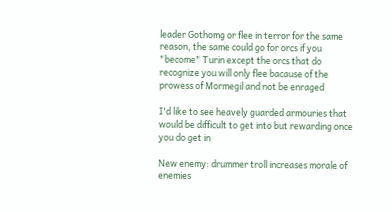leader Gothomg or flee in terror for the same reason, the same could go for orcs if you "become" Turin except the orcs that do recognize you will only flee bacause of the prowess of Mormegil and not be enraged

I'd like to see heavely guarded armouries that would be difficult to get into but rewarding once you do get in

New enemy: drummer troll increases morale of enemies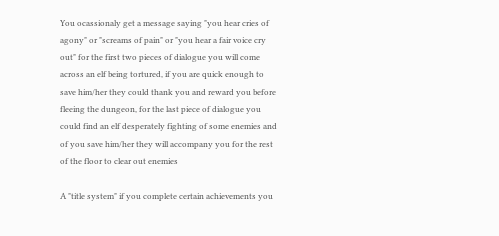You ocassionaly get a message saying "you hear cries of agony" or "screams of pain" or "you hear a fair voice cry out" for the first two pieces of dialogue you will come across an elf being tortured, if you are quick enough to save him/her they could thank you and reward you before fleeing the dungeon, for the last piece of dialogue you could find an elf desperately fighting of some enemies and of you save him/her they will accompany you for the rest of the floor to clear out enemies

A "title system" if you complete certain achievements you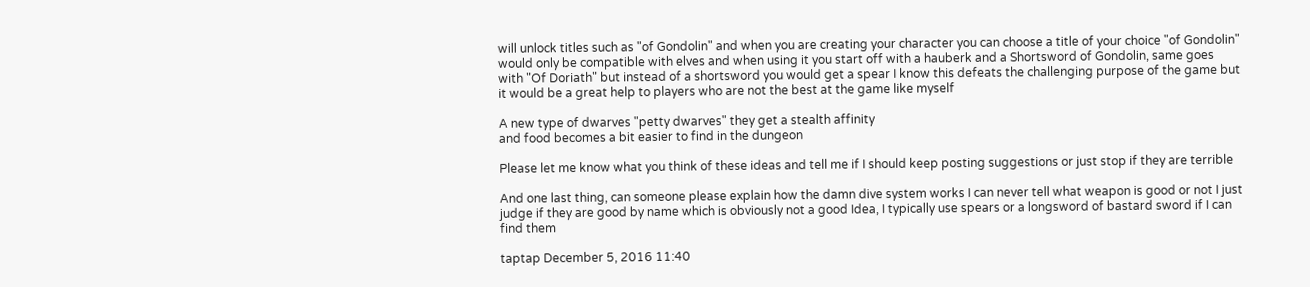will unlock titles such as "of Gondolin" and when you are creating your character you can choose a title of your choice "of Gondolin" would only be compatible with elves and when using it you start off with a hauberk and a Shortsword of Gondolin, same goes with "Of Doriath" but instead of a shortsword you would get a spear I know this defeats the challenging purpose of the game but it would be a great help to players who are not the best at the game like myself

A new type of dwarves "petty dwarves" they get a stealth affinity
and food becomes a bit easier to find in the dungeon

Please let me know what you think of these ideas and tell me if I should keep posting suggestions or just stop if they are terrible

And one last thing, can someone please explain how the damn dive system works I can never tell what weapon is good or not I just judge if they are good by name which is obviously not a good Idea, I typically use spears or a longsword of bastard sword if I can find them

taptap December 5, 2016 11:40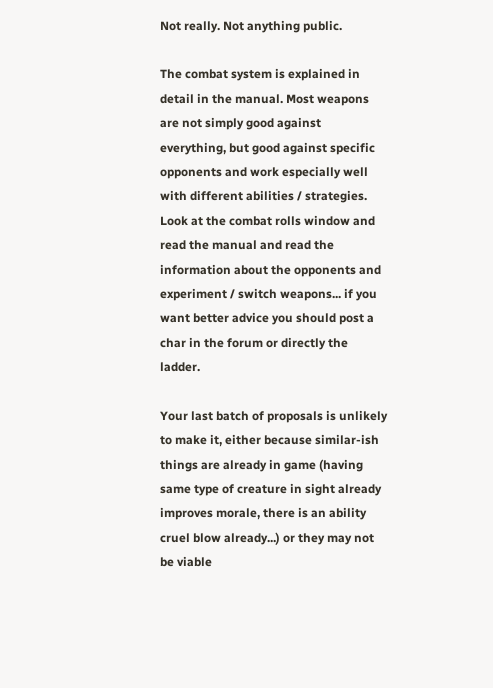Not really. Not anything public.

The combat system is explained in detail in the manual. Most weapons are not simply good against everything, but good against specific opponents and work especially well with different abilities / strategies. Look at the combat rolls window and read the manual and read the information about the opponents and experiment / switch weapons... if you want better advice you should post a char in the forum or directly the ladder.

Your last batch of proposals is unlikely to make it, either because similar-ish things are already in game (having same type of creature in sight already improves morale, there is an ability cruel blow already...) or they may not be viable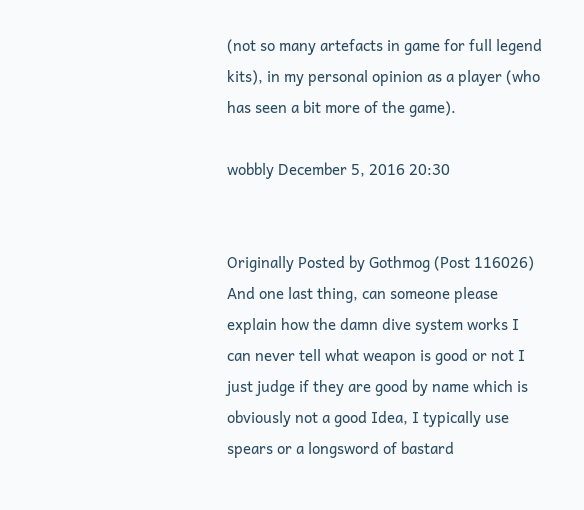(not so many artefacts in game for full legend kits), in my personal opinion as a player (who has seen a bit more of the game).

wobbly December 5, 2016 20:30


Originally Posted by Gothmog (Post 116026)
And one last thing, can someone please explain how the damn dive system works I can never tell what weapon is good or not I just judge if they are good by name which is obviously not a good Idea, I typically use spears or a longsword of bastard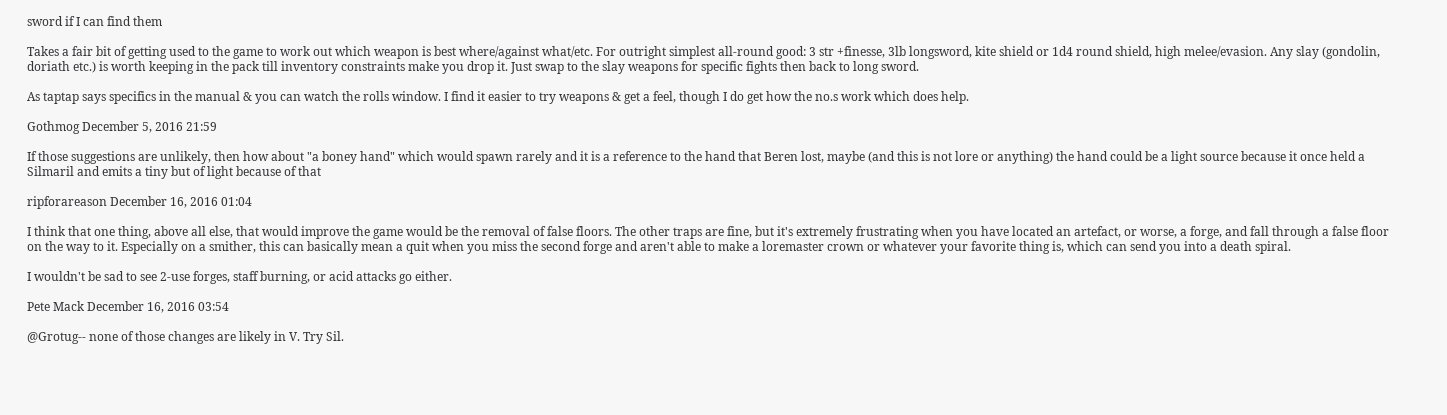sword if I can find them

Takes a fair bit of getting used to the game to work out which weapon is best where/against what/etc. For outright simplest all-round good: 3 str +finesse, 3lb longsword, kite shield or 1d4 round shield, high melee/evasion. Any slay (gondolin, doriath etc.) is worth keeping in the pack till inventory constraints make you drop it. Just swap to the slay weapons for specific fights then back to long sword.

As taptap says specifics in the manual & you can watch the rolls window. I find it easier to try weapons & get a feel, though I do get how the no.s work which does help.

Gothmog December 5, 2016 21:59

If those suggestions are unlikely, then how about "a boney hand" which would spawn rarely and it is a reference to the hand that Beren lost, maybe (and this is not lore or anything) the hand could be a light source because it once held a Silmaril and emits a tiny but of light because of that

ripforareason December 16, 2016 01:04

I think that one thing, above all else, that would improve the game would be the removal of false floors. The other traps are fine, but it's extremely frustrating when you have located an artefact, or worse, a forge, and fall through a false floor on the way to it. Especially on a smither, this can basically mean a quit when you miss the second forge and aren't able to make a loremaster crown or whatever your favorite thing is, which can send you into a death spiral.

I wouldn't be sad to see 2-use forges, staff burning, or acid attacks go either.

Pete Mack December 16, 2016 03:54

@Grotug-- none of those changes are likely in V. Try Sil.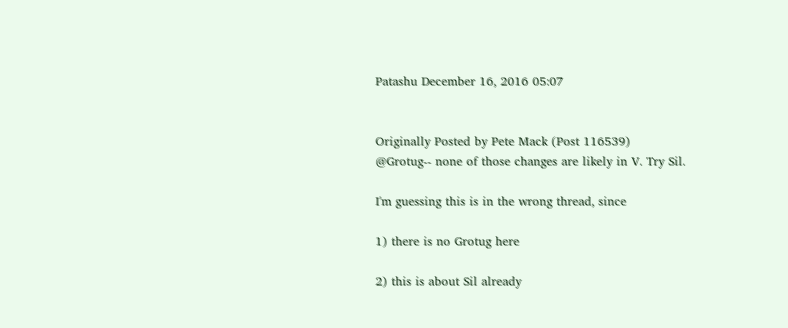Patashu December 16, 2016 05:07


Originally Posted by Pete Mack (Post 116539)
@Grotug-- none of those changes are likely in V. Try Sil.

I'm guessing this is in the wrong thread, since

1) there is no Grotug here

2) this is about Sil already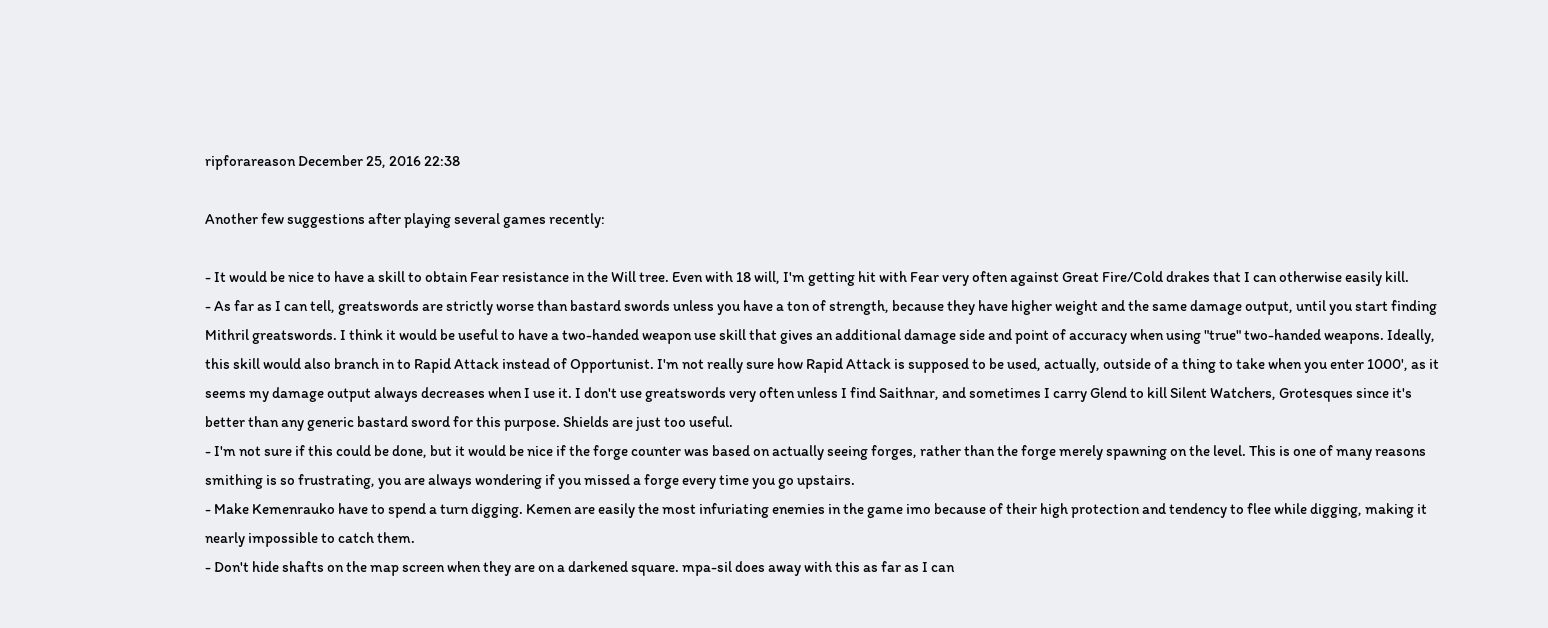ripforareason December 25, 2016 22:38

Another few suggestions after playing several games recently:

- It would be nice to have a skill to obtain Fear resistance in the Will tree. Even with 18 will, I'm getting hit with Fear very often against Great Fire/Cold drakes that I can otherwise easily kill.
- As far as I can tell, greatswords are strictly worse than bastard swords unless you have a ton of strength, because they have higher weight and the same damage output, until you start finding Mithril greatswords. I think it would be useful to have a two-handed weapon use skill that gives an additional damage side and point of accuracy when using "true" two-handed weapons. Ideally, this skill would also branch in to Rapid Attack instead of Opportunist. I'm not really sure how Rapid Attack is supposed to be used, actually, outside of a thing to take when you enter 1000', as it seems my damage output always decreases when I use it. I don't use greatswords very often unless I find Saithnar, and sometimes I carry Glend to kill Silent Watchers, Grotesques since it's better than any generic bastard sword for this purpose. Shields are just too useful.
- I'm not sure if this could be done, but it would be nice if the forge counter was based on actually seeing forges, rather than the forge merely spawning on the level. This is one of many reasons smithing is so frustrating, you are always wondering if you missed a forge every time you go upstairs.
- Make Kemenrauko have to spend a turn digging. Kemen are easily the most infuriating enemies in the game imo because of their high protection and tendency to flee while digging, making it nearly impossible to catch them.
- Don't hide shafts on the map screen when they are on a darkened square. mpa-sil does away with this as far as I can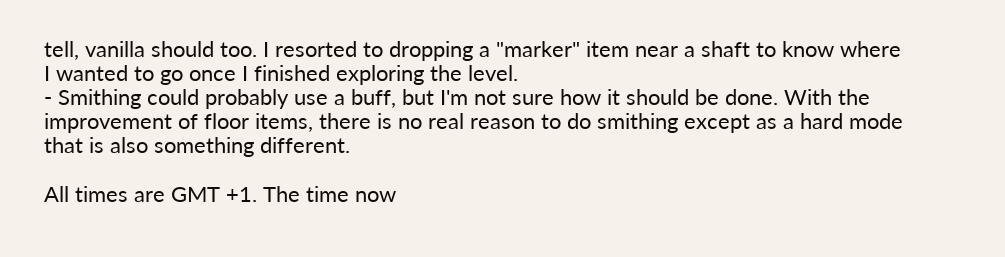tell, vanilla should too. I resorted to dropping a "marker" item near a shaft to know where I wanted to go once I finished exploring the level.
- Smithing could probably use a buff, but I'm not sure how it should be done. With the improvement of floor items, there is no real reason to do smithing except as a hard mode that is also something different.

All times are GMT +1. The time now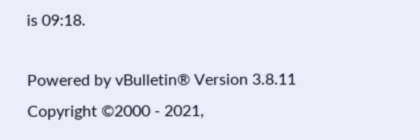is 09:18.

Powered by vBulletin® Version 3.8.11
Copyright ©2000 - 2021,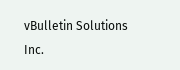vBulletin Solutions Inc.